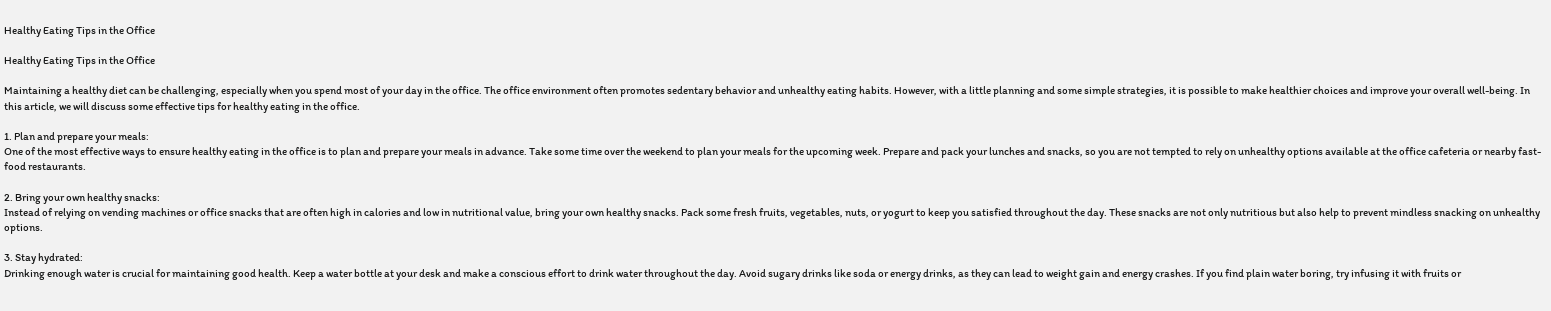Healthy Eating Tips in the Office

Healthy Eating Tips in the Office

Maintaining a healthy diet can be challenging, especially when you spend most of your day in the office. The office environment often promotes sedentary behavior and unhealthy eating habits. However, with a little planning and some simple strategies, it is possible to make healthier choices and improve your overall well-being. In this article, we will discuss some effective tips for healthy eating in the office.

1. Plan and prepare your meals:
One of the most effective ways to ensure healthy eating in the office is to plan and prepare your meals in advance. Take some time over the weekend to plan your meals for the upcoming week. Prepare and pack your lunches and snacks, so you are not tempted to rely on unhealthy options available at the office cafeteria or nearby fast-food restaurants.

2. Bring your own healthy snacks:
Instead of relying on vending machines or office snacks that are often high in calories and low in nutritional value, bring your own healthy snacks. Pack some fresh fruits, vegetables, nuts, or yogurt to keep you satisfied throughout the day. These snacks are not only nutritious but also help to prevent mindless snacking on unhealthy options.

3. Stay hydrated:
Drinking enough water is crucial for maintaining good health. Keep a water bottle at your desk and make a conscious effort to drink water throughout the day. Avoid sugary drinks like soda or energy drinks, as they can lead to weight gain and energy crashes. If you find plain water boring, try infusing it with fruits or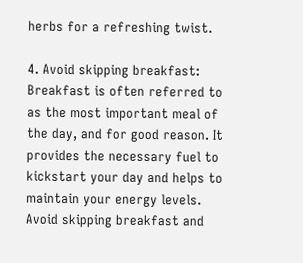herbs for a refreshing twist.

4. Avoid skipping breakfast:
Breakfast is often referred to as the most important meal of the day, and for good reason. It provides the necessary fuel to kickstart your day and helps to maintain your energy levels. Avoid skipping breakfast and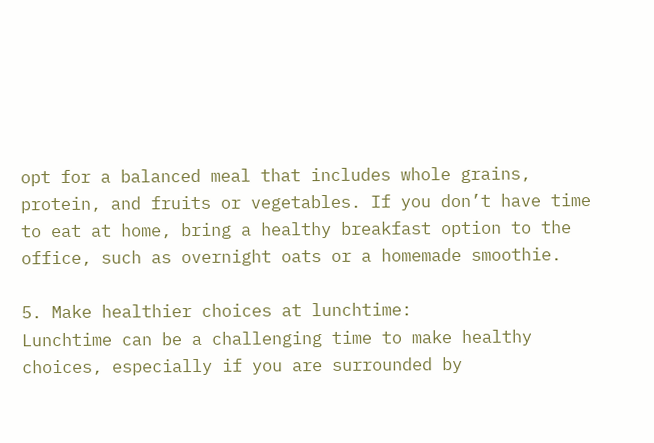opt for a balanced meal that includes whole grains, protein, and fruits or vegetables. If you don’t have time to eat at home, bring a healthy breakfast option to the office, such as overnight oats or a homemade smoothie.

5. Make healthier choices at lunchtime:
Lunchtime can be a challenging time to make healthy choices, especially if you are surrounded by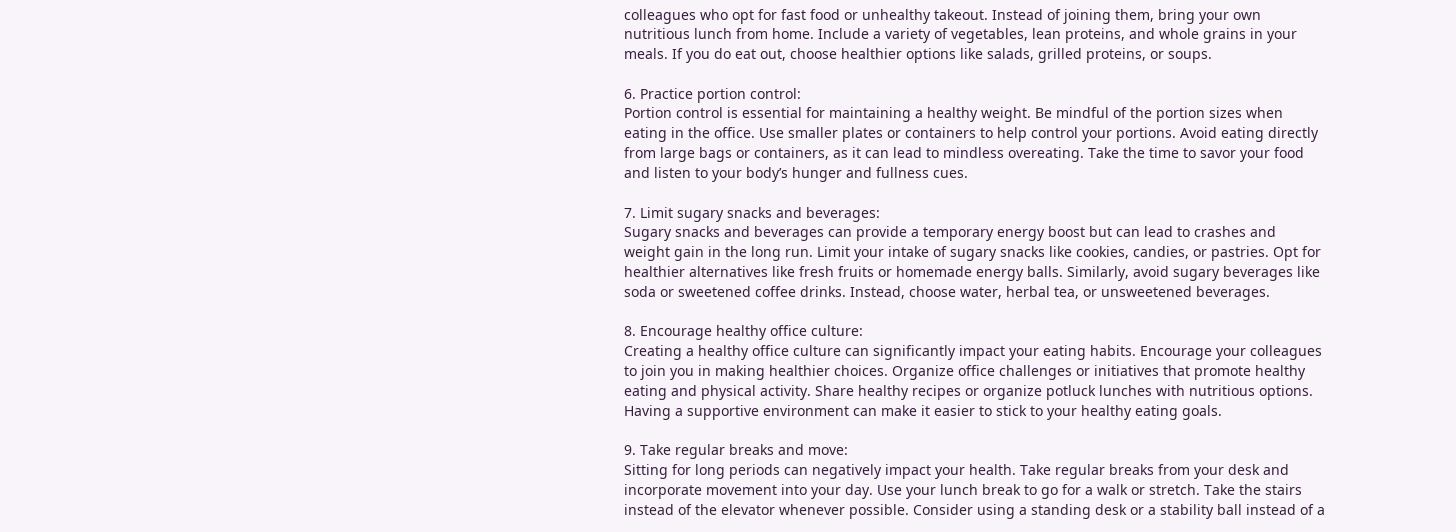colleagues who opt for fast food or unhealthy takeout. Instead of joining them, bring your own nutritious lunch from home. Include a variety of vegetables, lean proteins, and whole grains in your meals. If you do eat out, choose healthier options like salads, grilled proteins, or soups.

6. Practice portion control:
Portion control is essential for maintaining a healthy weight. Be mindful of the portion sizes when eating in the office. Use smaller plates or containers to help control your portions. Avoid eating directly from large bags or containers, as it can lead to mindless overeating. Take the time to savor your food and listen to your body’s hunger and fullness cues.

7. Limit sugary snacks and beverages:
Sugary snacks and beverages can provide a temporary energy boost but can lead to crashes and weight gain in the long run. Limit your intake of sugary snacks like cookies, candies, or pastries. Opt for healthier alternatives like fresh fruits or homemade energy balls. Similarly, avoid sugary beverages like soda or sweetened coffee drinks. Instead, choose water, herbal tea, or unsweetened beverages.

8. Encourage healthy office culture:
Creating a healthy office culture can significantly impact your eating habits. Encourage your colleagues to join you in making healthier choices. Organize office challenges or initiatives that promote healthy eating and physical activity. Share healthy recipes or organize potluck lunches with nutritious options. Having a supportive environment can make it easier to stick to your healthy eating goals.

9. Take regular breaks and move:
Sitting for long periods can negatively impact your health. Take regular breaks from your desk and incorporate movement into your day. Use your lunch break to go for a walk or stretch. Take the stairs instead of the elevator whenever possible. Consider using a standing desk or a stability ball instead of a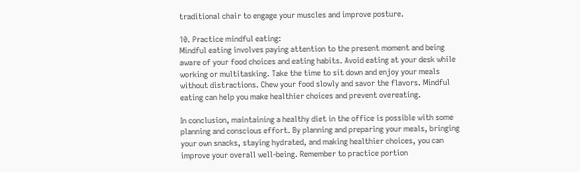traditional chair to engage your muscles and improve posture.

10. Practice mindful eating:
Mindful eating involves paying attention to the present moment and being aware of your food choices and eating habits. Avoid eating at your desk while working or multitasking. Take the time to sit down and enjoy your meals without distractions. Chew your food slowly and savor the flavors. Mindful eating can help you make healthier choices and prevent overeating.

In conclusion, maintaining a healthy diet in the office is possible with some planning and conscious effort. By planning and preparing your meals, bringing your own snacks, staying hydrated, and making healthier choices, you can improve your overall well-being. Remember to practice portion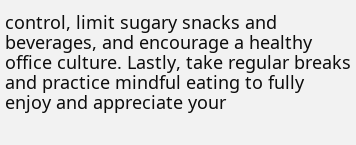control, limit sugary snacks and beverages, and encourage a healthy office culture. Lastly, take regular breaks and practice mindful eating to fully enjoy and appreciate your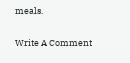meals.

Write A Comment